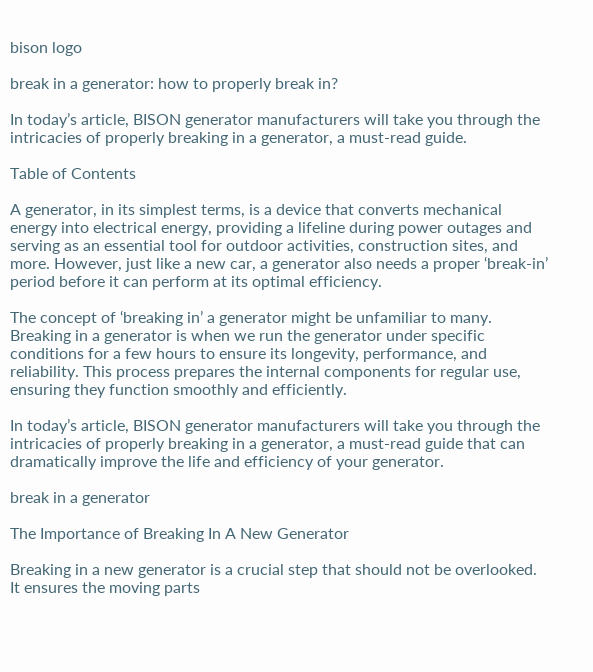bison logo

break in a generator: how to properly break in?

In today’s article, BISON generator manufacturers will take you through the intricacies of properly breaking in a generator, a must-read guide.

Table of Contents

A generator, in its simplest terms, is a device that converts mechanical energy into electrical energy, providing a lifeline during power outages and serving as an essential tool for outdoor activities, construction sites, and more. However, just like a new car, a generator also needs a proper ‘break-in’ period before it can perform at its optimal efficiency.

The concept of ‘breaking in’ a generator might be unfamiliar to many. Breaking in a generator is when we run the generator under specific conditions for a few hours to ensure its longevity, performance, and reliability. This process prepares the internal components for regular use, ensuring they function smoothly and efficiently.

In today’s article, BISON generator manufacturers will take you through the intricacies of properly breaking in a generator, a must-read guide that can dramatically improve the life and efficiency of your generator.

break in a generator

The Importance of Breaking In A New Generator

Breaking in a new generator is a crucial step that should not be overlooked. It ensures the moving parts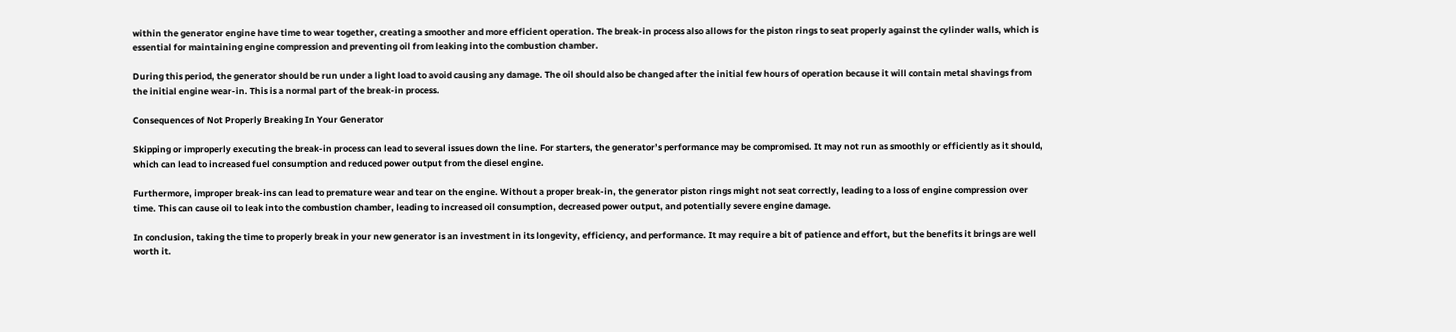within the generator engine have time to wear together, creating a smoother and more efficient operation. The break-in process also allows for the piston rings to seat properly against the cylinder walls, which is essential for maintaining engine compression and preventing oil from leaking into the combustion chamber.

During this period, the generator should be run under a light load to avoid causing any damage. The oil should also be changed after the initial few hours of operation because it will contain metal shavings from the initial engine wear-in. This is a normal part of the break-in process.

Consequences of Not Properly Breaking In Your Generator

Skipping or improperly executing the break-in process can lead to several issues down the line. For starters, the generator’s performance may be compromised. It may not run as smoothly or efficiently as it should, which can lead to increased fuel consumption and reduced power output from the diesel engine.

Furthermore, improper break-ins can lead to premature wear and tear on the engine. Without a proper break-in, the generator piston rings might not seat correctly, leading to a loss of engine compression over time. This can cause oil to leak into the combustion chamber, leading to increased oil consumption, decreased power output, and potentially severe engine damage.

In conclusion, taking the time to properly break in your new generator is an investment in its longevity, efficiency, and performance. It may require a bit of patience and effort, but the benefits it brings are well worth it.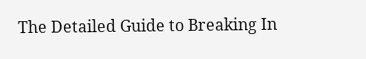The Detailed Guide to Breaking In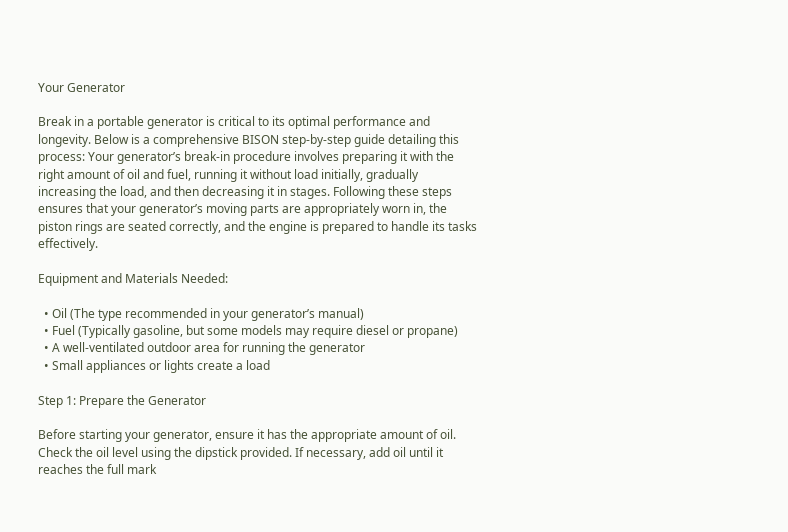Your Generator

Break in a portable generator is critical to its optimal performance and longevity. Below is a comprehensive BISON step-by-step guide detailing this process: Your generator’s break-in procedure involves preparing it with the right amount of oil and fuel, running it without load initially, gradually increasing the load, and then decreasing it in stages. Following these steps ensures that your generator’s moving parts are appropriately worn in, the piston rings are seated correctly, and the engine is prepared to handle its tasks effectively.

Equipment and Materials Needed:

  • Oil (The type recommended in your generator’s manual)
  • Fuel (Typically gasoline, but some models may require diesel or propane)
  • A well-ventilated outdoor area for running the generator
  • Small appliances or lights create a load

Step 1: Prepare the Generator

Before starting your generator, ensure it has the appropriate amount of oil. Check the oil level using the dipstick provided. If necessary, add oil until it reaches the full mark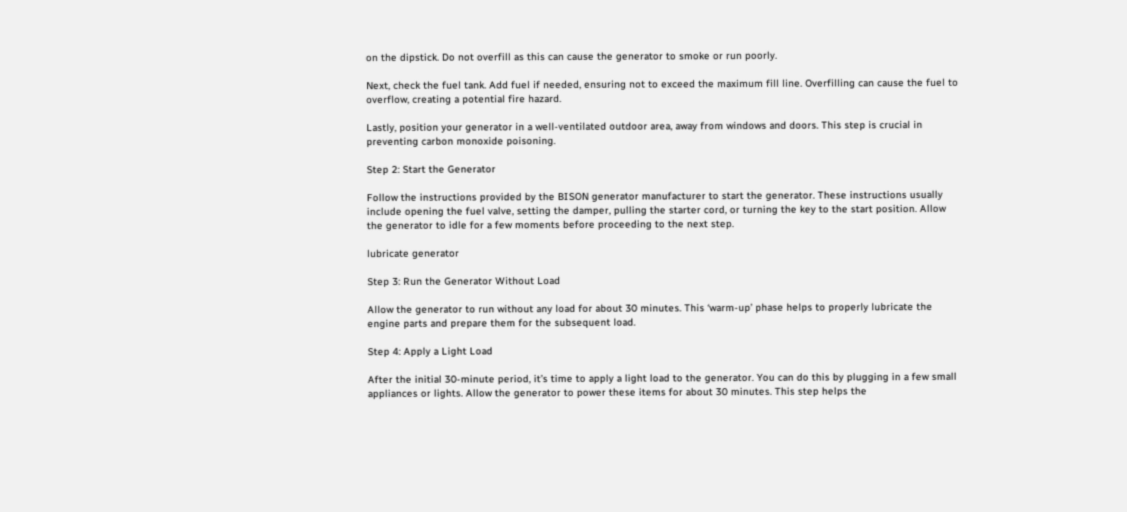on the dipstick. Do not overfill as this can cause the generator to smoke or run poorly.

Next, check the fuel tank. Add fuel if needed, ensuring not to exceed the maximum fill line. Overfilling can cause the fuel to overflow, creating a potential fire hazard.

Lastly, position your generator in a well-ventilated outdoor area, away from windows and doors. This step is crucial in preventing carbon monoxide poisoning.

Step 2: Start the Generator

Follow the instructions provided by the BISON generator manufacturer to start the generator. These instructions usually include opening the fuel valve, setting the damper, pulling the starter cord, or turning the key to the start position. Allow the generator to idle for a few moments before proceeding to the next step.

lubricate generator

Step 3: Run the Generator Without Load

Allow the generator to run without any load for about 30 minutes. This ‘warm-up’ phase helps to properly lubricate the engine parts and prepare them for the subsequent load.

Step 4: Apply a Light Load

After the initial 30-minute period, it’s time to apply a light load to the generator. You can do this by plugging in a few small appliances or lights. Allow the generator to power these items for about 30 minutes. This step helps the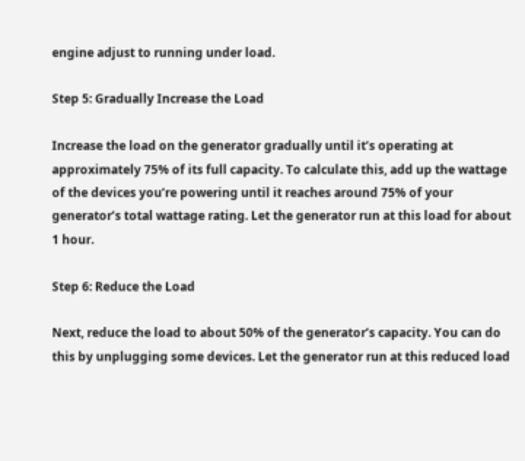engine adjust to running under load.

Step 5: Gradually Increase the Load

Increase the load on the generator gradually until it’s operating at approximately 75% of its full capacity. To calculate this, add up the wattage of the devices you’re powering until it reaches around 75% of your generator’s total wattage rating. Let the generator run at this load for about 1 hour.

Step 6: Reduce the Load

Next, reduce the load to about 50% of the generator’s capacity. You can do this by unplugging some devices. Let the generator run at this reduced load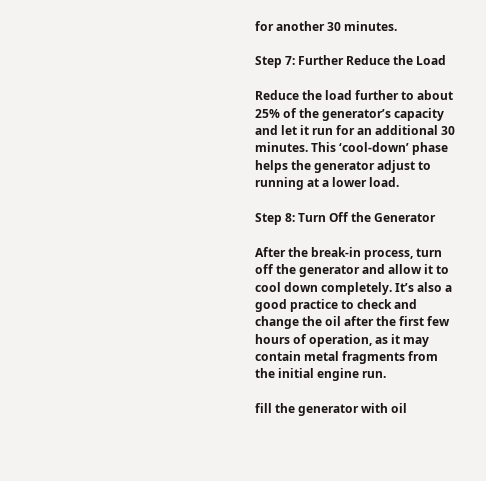for another 30 minutes.

Step 7: Further Reduce the Load

Reduce the load further to about 25% of the generator’s capacity and let it run for an additional 30 minutes. This ‘cool-down’ phase helps the generator adjust to running at a lower load.

Step 8: Turn Off the Generator

After the break-in process, turn off the generator and allow it to cool down completely. It’s also a good practice to check and change the oil after the first few hours of operation, as it may contain metal fragments from the initial engine run.

fill the generator with oil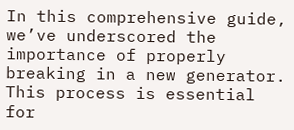In this comprehensive guide, we’ve underscored the importance of properly breaking in a new generator. This process is essential for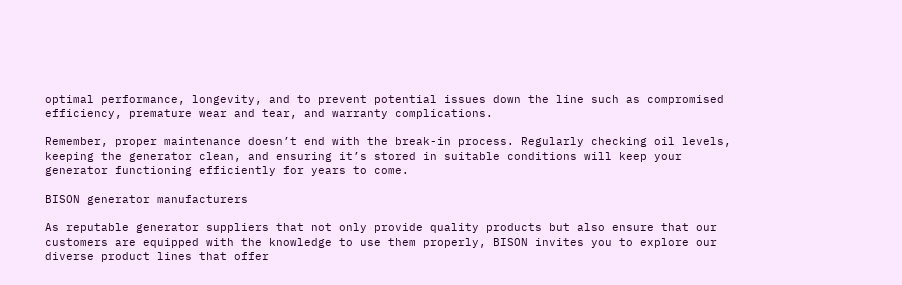optimal performance, longevity, and to prevent potential issues down the line such as compromised efficiency, premature wear and tear, and warranty complications.

Remember, proper maintenance doesn’t end with the break-in process. Regularly checking oil levels, keeping the generator clean, and ensuring it’s stored in suitable conditions will keep your generator functioning efficiently for years to come.

BISON generator manufacturers

As reputable generator suppliers that not only provide quality products but also ensure that our customers are equipped with the knowledge to use them properly, BISON invites you to explore our diverse product lines that offer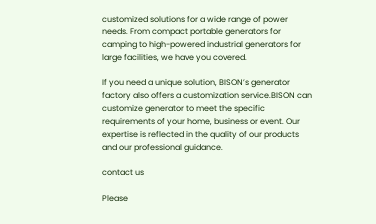customized solutions for a wide range of power needs. From compact portable generators for camping to high-powered industrial generators for large facilities, we have you covered.

If you need a unique solution, BISON’s generator factory also offers a customization service.BISON can customize generator to meet the specific requirements of your home, business or event. Our expertise is reflected in the quality of our products and our professional guidance.

contact us

Please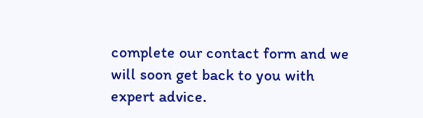complete our contact form and we will soon get back to you with expert advice.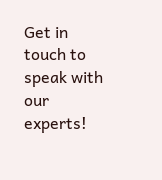Get in touch to speak with our experts!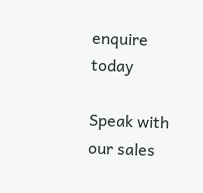enquire today

Speak with our sales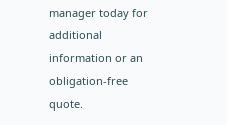manager today for additional information or an obligation-free quote.